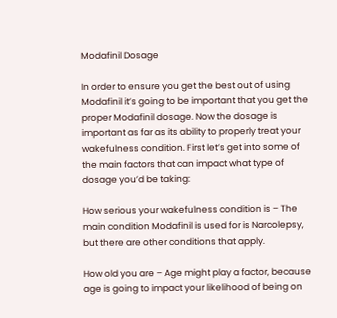Modafinil Dosage

In order to ensure you get the best out of using Modafinil it’s going to be important that you get the proper Modafinil dosage. Now the dosage is important as far as its ability to properly treat your wakefulness condition. First let’s get into some of the main factors that can impact what type of dosage you’d be taking:

How serious your wakefulness condition is – The main condition Modafinil is used for is Narcolepsy, but there are other conditions that apply.

How old you are – Age might play a factor, because age is going to impact your likelihood of being on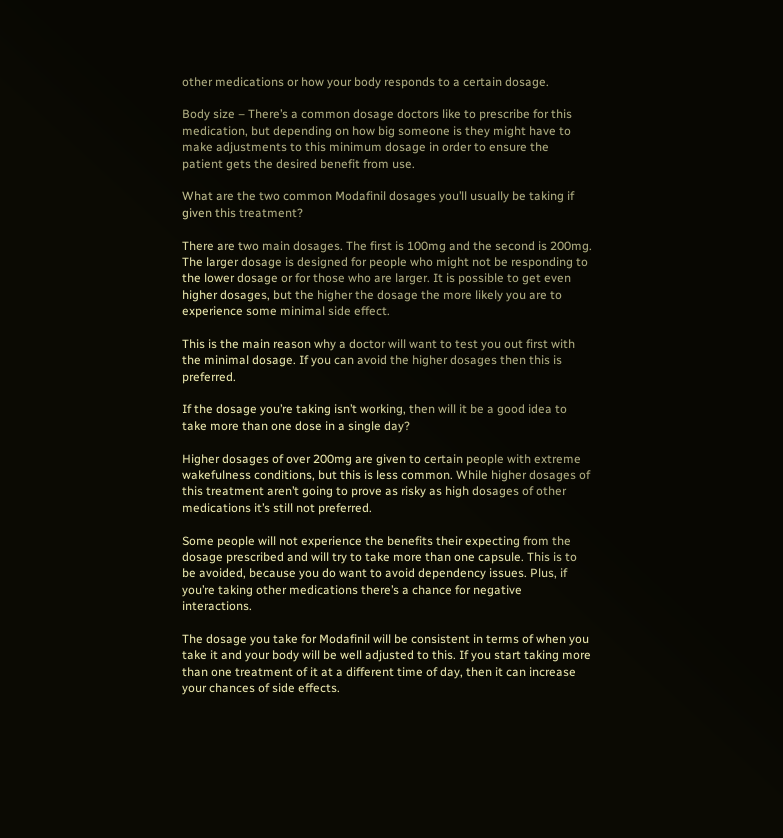other medications or how your body responds to a certain dosage.

Body size – There’s a common dosage doctors like to prescribe for this medication, but depending on how big someone is they might have to make adjustments to this minimum dosage in order to ensure the patient gets the desired benefit from use.

What are the two common Modafinil dosages you’ll usually be taking if given this treatment?

There are two main dosages. The first is 100mg and the second is 200mg. The larger dosage is designed for people who might not be responding to the lower dosage or for those who are larger. It is possible to get even higher dosages, but the higher the dosage the more likely you are to experience some minimal side effect.

This is the main reason why a doctor will want to test you out first with the minimal dosage. If you can avoid the higher dosages then this is preferred.

If the dosage you’re taking isn’t working, then will it be a good idea to take more than one dose in a single day?

Higher dosages of over 200mg are given to certain people with extreme wakefulness conditions, but this is less common. While higher dosages of this treatment aren’t going to prove as risky as high dosages of other medications it’s still not preferred.

Some people will not experience the benefits their expecting from the dosage prescribed and will try to take more than one capsule. This is to be avoided, because you do want to avoid dependency issues. Plus, if you’re taking other medications there’s a chance for negative interactions.

The dosage you take for Modafinil will be consistent in terms of when you take it and your body will be well adjusted to this. If you start taking more than one treatment of it at a different time of day, then it can increase your chances of side effects.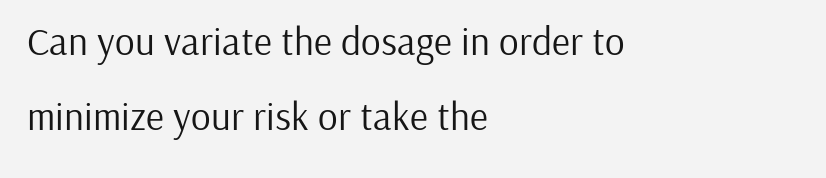Can you variate the dosage in order to minimize your risk or take the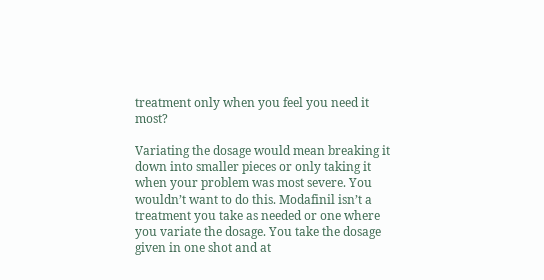treatment only when you feel you need it most?

Variating the dosage would mean breaking it down into smaller pieces or only taking it when your problem was most severe. You wouldn’t want to do this. Modafinil isn’t a treatment you take as needed or one where you variate the dosage. You take the dosage given in one shot and at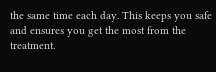the same time each day. This keeps you safe and ensures you get the most from the treatment.